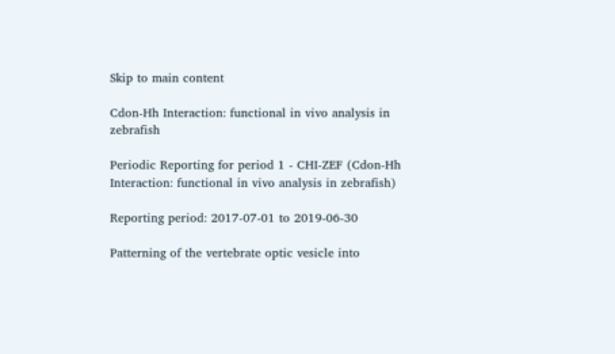Skip to main content

Cdon-Hh Interaction: functional in vivo analysis in zebrafish

Periodic Reporting for period 1 - CHI-ZEF (Cdon-Hh Interaction: functional in vivo analysis in zebrafish)

Reporting period: 2017-07-01 to 2019-06-30

Patterning of the vertebrate optic vesicle into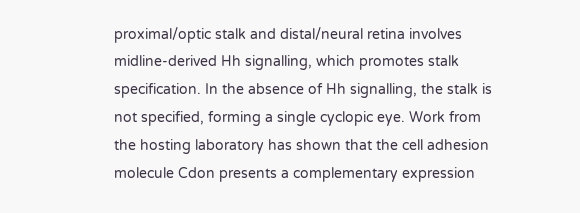proximal/optic stalk and distal/neural retina involves midline-derived Hh signalling, which promotes stalk specification. In the absence of Hh signalling, the stalk is not specified, forming a single cyclopic eye. Work from the hosting laboratory has shown that the cell adhesion molecule Cdon presents a complementary expression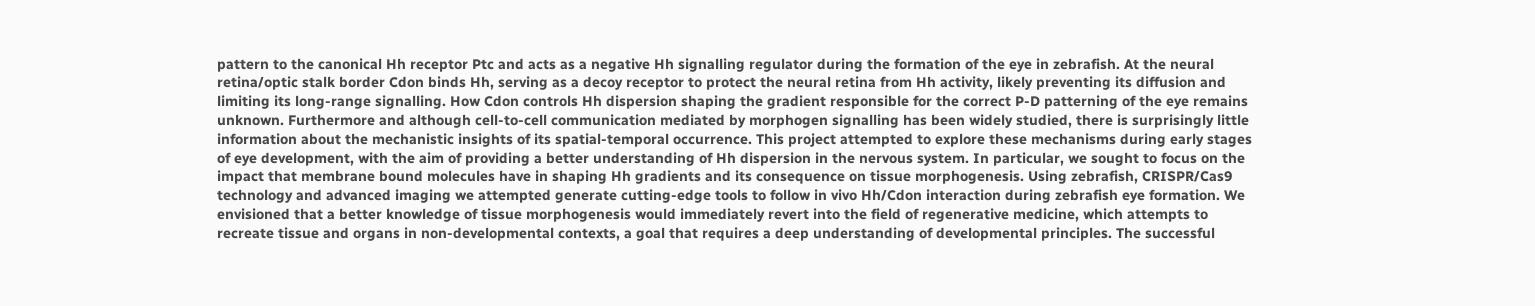pattern to the canonical Hh receptor Ptc and acts as a negative Hh signalling regulator during the formation of the eye in zebrafish. At the neural retina/optic stalk border Cdon binds Hh, serving as a decoy receptor to protect the neural retina from Hh activity, likely preventing its diffusion and limiting its long-range signalling. How Cdon controls Hh dispersion shaping the gradient responsible for the correct P-D patterning of the eye remains unknown. Furthermore and although cell-to-cell communication mediated by morphogen signalling has been widely studied, there is surprisingly little information about the mechanistic insights of its spatial-temporal occurrence. This project attempted to explore these mechanisms during early stages of eye development, with the aim of providing a better understanding of Hh dispersion in the nervous system. In particular, we sought to focus on the impact that membrane bound molecules have in shaping Hh gradients and its consequence on tissue morphogenesis. Using zebrafish, CRISPR/Cas9 technology and advanced imaging we attempted generate cutting-edge tools to follow in vivo Hh/Cdon interaction during zebrafish eye formation. We envisioned that a better knowledge of tissue morphogenesis would immediately revert into the field of regenerative medicine, which attempts to recreate tissue and organs in non-developmental contexts, a goal that requires a deep understanding of developmental principles. The successful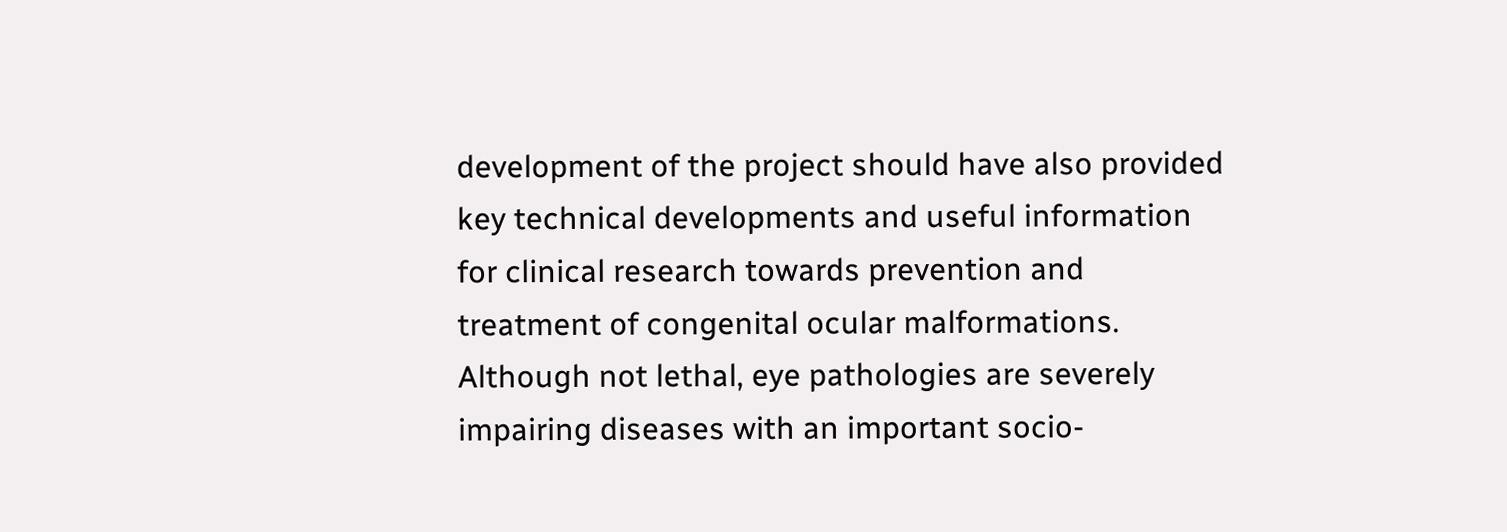development of the project should have also provided key technical developments and useful information for clinical research towards prevention and treatment of congenital ocular malformations. Although not lethal, eye pathologies are severely impairing diseases with an important socio-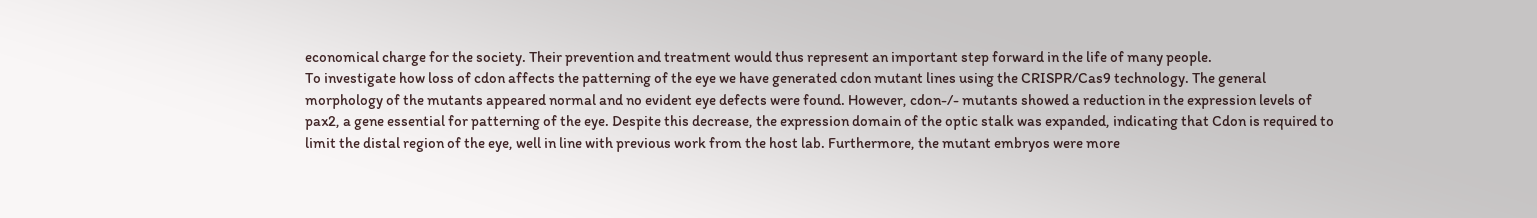economical charge for the society. Their prevention and treatment would thus represent an important step forward in the life of many people.
To investigate how loss of cdon affects the patterning of the eye we have generated cdon mutant lines using the CRISPR/Cas9 technology. The general morphology of the mutants appeared normal and no evident eye defects were found. However, cdon-/- mutants showed a reduction in the expression levels of pax2, a gene essential for patterning of the eye. Despite this decrease, the expression domain of the optic stalk was expanded, indicating that Cdon is required to limit the distal region of the eye, well in line with previous work from the host lab. Furthermore, the mutant embryos were more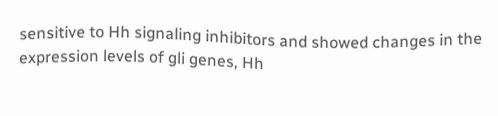sensitive to Hh signaling inhibitors and showed changes in the expression levels of gli genes, Hh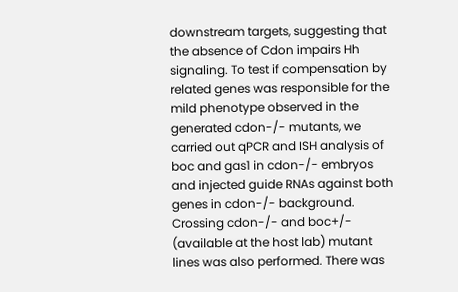downstream targets, suggesting that the absence of Cdon impairs Hh signaling. To test if compensation by related genes was responsible for the mild phenotype observed in the generated cdon-/- mutants, we carried out qPCR and ISH analysis of boc and gas1 in cdon-/- embryos and injected guide RNAs against both genes in cdon-/- background. Crossing cdon-/- and boc+/- (available at the host lab) mutant lines was also performed. There was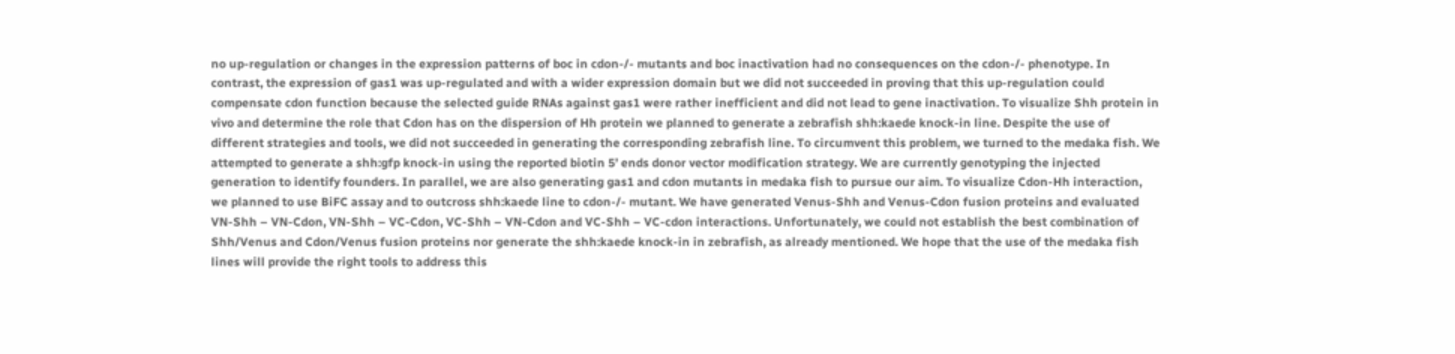no up-regulation or changes in the expression patterns of boc in cdon-/- mutants and boc inactivation had no consequences on the cdon-/- phenotype. In contrast, the expression of gas1 was up-regulated and with a wider expression domain but we did not succeeded in proving that this up-regulation could compensate cdon function because the selected guide RNAs against gas1 were rather inefficient and did not lead to gene inactivation. To visualize Shh protein in vivo and determine the role that Cdon has on the dispersion of Hh protein we planned to generate a zebrafish shh:kaede knock-in line. Despite the use of different strategies and tools, we did not succeeded in generating the corresponding zebrafish line. To circumvent this problem, we turned to the medaka fish. We attempted to generate a shh:gfp knock-in using the reported biotin 5’ ends donor vector modification strategy. We are currently genotyping the injected generation to identify founders. In parallel, we are also generating gas1 and cdon mutants in medaka fish to pursue our aim. To visualize Cdon-Hh interaction, we planned to use BiFC assay and to outcross shh:kaede line to cdon-/- mutant. We have generated Venus-Shh and Venus-Cdon fusion proteins and evaluated VN-Shh – VN-Cdon, VN-Shh – VC-Cdon, VC-Shh – VN-Cdon and VC-Shh – VC-cdon interactions. Unfortunately, we could not establish the best combination of Shh/Venus and Cdon/Venus fusion proteins nor generate the shh:kaede knock-in in zebrafish, as already mentioned. We hope that the use of the medaka fish lines will provide the right tools to address this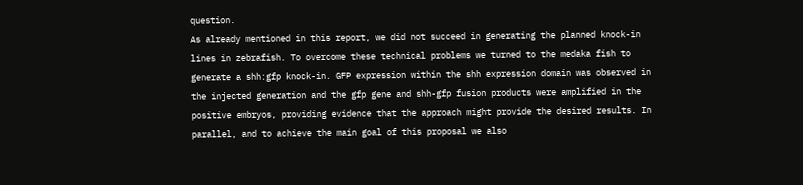question.
As already mentioned in this report, we did not succeed in generating the planned knock-in lines in zebrafish. To overcome these technical problems we turned to the medaka fish to generate a shh:gfp knock-in. GFP expression within the shh expression domain was observed in the injected generation and the gfp gene and shh-gfp fusion products were amplified in the positive embryos, providing evidence that the approach might provide the desired results. In parallel, and to achieve the main goal of this proposal we also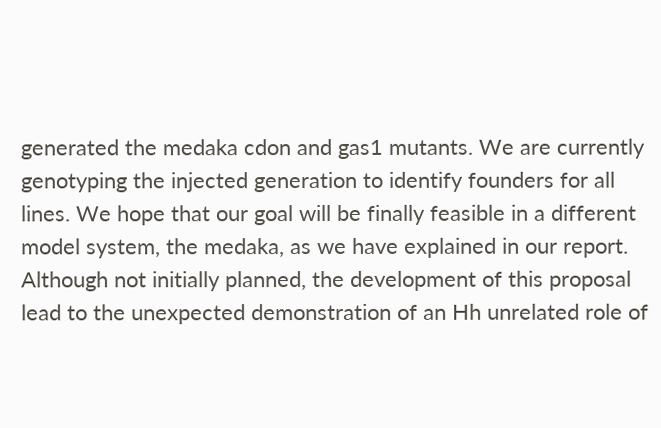generated the medaka cdon and gas1 mutants. We are currently genotyping the injected generation to identify founders for all lines. We hope that our goal will be finally feasible in a different model system, the medaka, as we have explained in our report. Although not initially planned, the development of this proposal lead to the unexpected demonstration of an Hh unrelated role of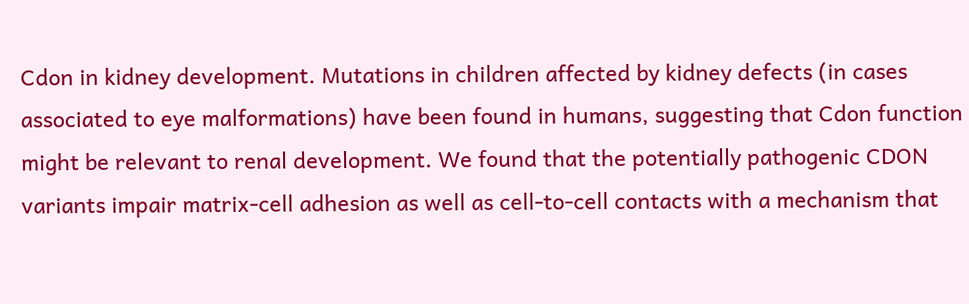Cdon in kidney development. Mutations in children affected by kidney defects (in cases associated to eye malformations) have been found in humans, suggesting that Cdon function might be relevant to renal development. We found that the potentially pathogenic CDON variants impair matrix-cell adhesion as well as cell-to-cell contacts with a mechanism that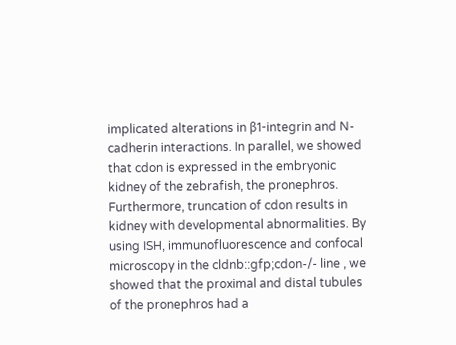implicated alterations in β1-integrin and N-cadherin interactions. In parallel, we showed that cdon is expressed in the embryonic kidney of the zebrafish, the pronephros. Furthermore, truncation of cdon results in kidney with developmental abnormalities. By using ISH, immunofluorescence and confocal microscopy in the cldnb::gfp;cdon-/- line , we showed that the proximal and distal tubules of the pronephros had a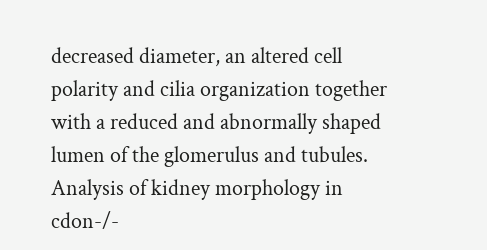decreased diameter, an altered cell polarity and cilia organization together with a reduced and abnormally shaped lumen of the glomerulus and tubules. Analysis of kidney morphology in cdon-/-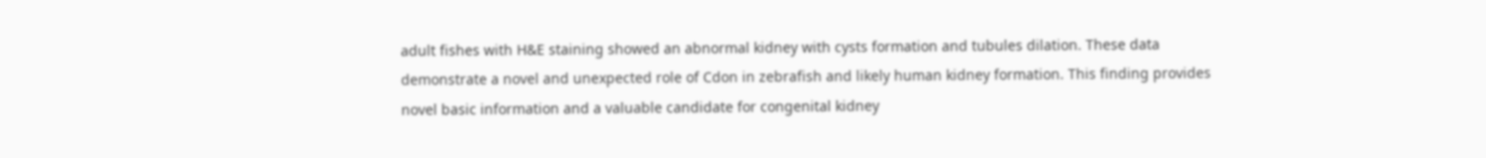adult fishes with H&E staining showed an abnormal kidney with cysts formation and tubules dilation. These data demonstrate a novel and unexpected role of Cdon in zebrafish and likely human kidney formation. This finding provides novel basic information and a valuable candidate for congenital kidney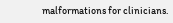malformations for clinicians.